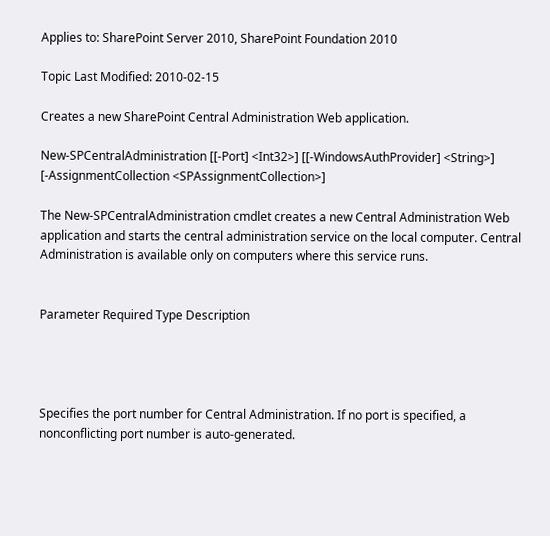Applies to: SharePoint Server 2010, SharePoint Foundation 2010

Topic Last Modified: 2010-02-15

Creates a new SharePoint Central Administration Web application.

New-SPCentralAdministration [[-Port] <Int32>] [[-WindowsAuthProvider] <String>] [-AssignmentCollection <SPAssignmentCollection>]

The New-SPCentralAdministration cmdlet creates a new Central Administration Web application and starts the central administration service on the local computer. Central Administration is available only on computers where this service runs.


Parameter Required Type Description




Specifies the port number for Central Administration. If no port is specified, a nonconflicting port number is auto-generated.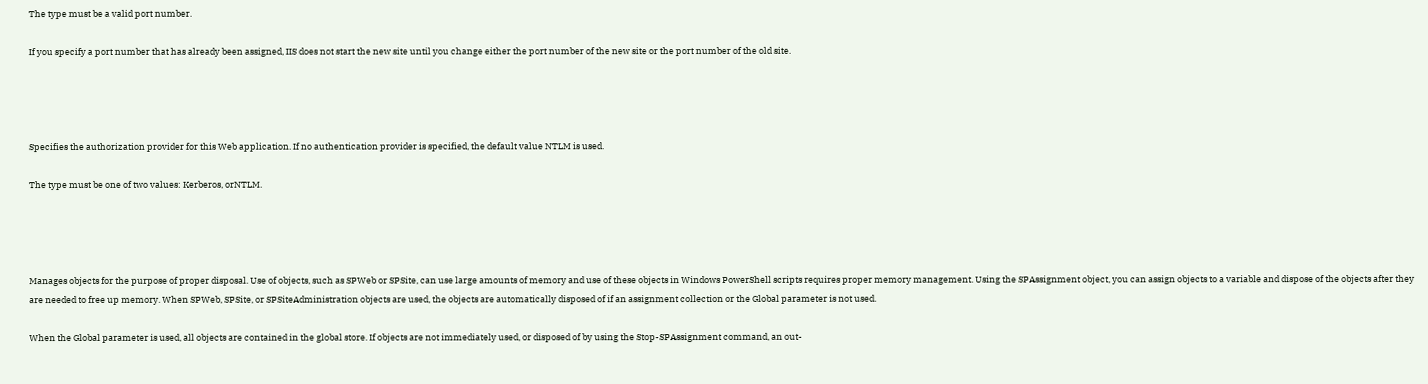The type must be a valid port number.

If you specify a port number that has already been assigned, IIS does not start the new site until you change either the port number of the new site or the port number of the old site.




Specifies the authorization provider for this Web application. If no authentication provider is specified, the default value NTLM is used.

The type must be one of two values: Kerberos, orNTLM.




Manages objects for the purpose of proper disposal. Use of objects, such as SPWeb or SPSite, can use large amounts of memory and use of these objects in Windows PowerShell scripts requires proper memory management. Using the SPAssignment object, you can assign objects to a variable and dispose of the objects after they are needed to free up memory. When SPWeb, SPSite, or SPSiteAdministration objects are used, the objects are automatically disposed of if an assignment collection or the Global parameter is not used.

When the Global parameter is used, all objects are contained in the global store. If objects are not immediately used, or disposed of by using the Stop-SPAssignment command, an out-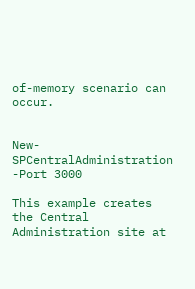of-memory scenario can occur.


New-SPCentralAdministration -Port 3000

This example creates the Central Administration site at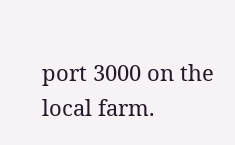port 3000 on the local farm.